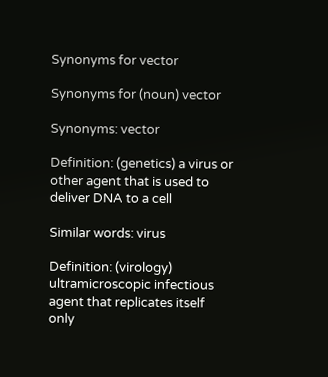Synonyms for vector

Synonyms for (noun) vector

Synonyms: vector

Definition: (genetics) a virus or other agent that is used to deliver DNA to a cell

Similar words: virus

Definition: (virology) ultramicroscopic infectious agent that replicates itself only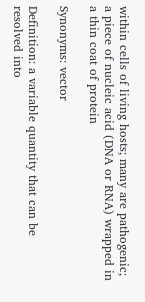within cells of living hosts; many are pathogenic; a piece of nucleic acid (DNA or RNA) wrapped in a thin coat of protein

Synonyms: vector

Definition: a variable quantity that can be resolved into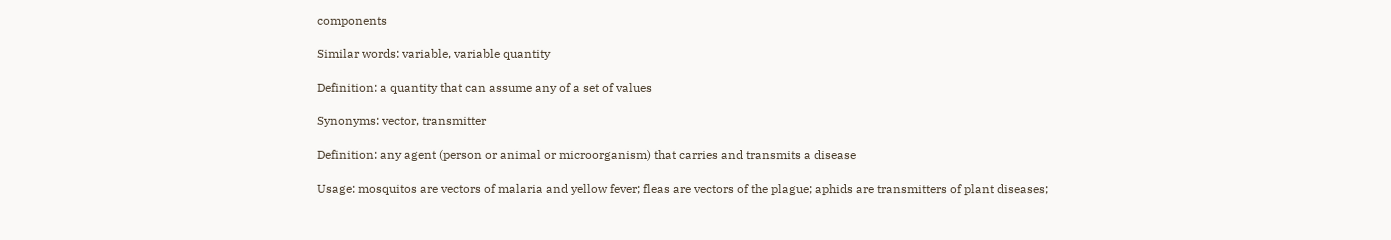components

Similar words: variable, variable quantity

Definition: a quantity that can assume any of a set of values

Synonyms: vector, transmitter

Definition: any agent (person or animal or microorganism) that carries and transmits a disease

Usage: mosquitos are vectors of malaria and yellow fever; fleas are vectors of the plague; aphids are transmitters of plant diseases;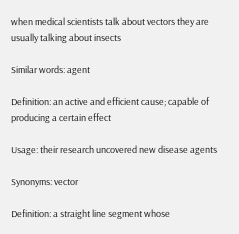when medical scientists talk about vectors they are usually talking about insects

Similar words: agent

Definition: an active and efficient cause; capable of producing a certain effect

Usage: their research uncovered new disease agents

Synonyms: vector

Definition: a straight line segment whose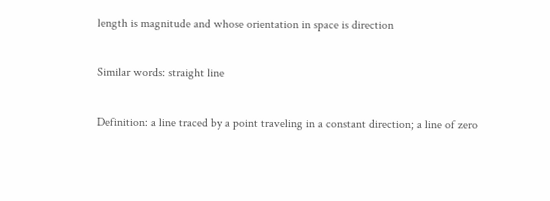length is magnitude and whose orientation in space is direction

Similar words: straight line

Definition: a line traced by a point traveling in a constant direction; a line of zero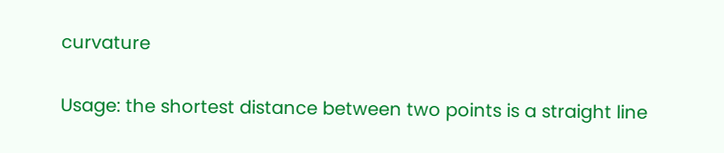curvature

Usage: the shortest distance between two points is a straight line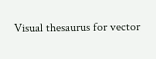Visual thesaurus for vector